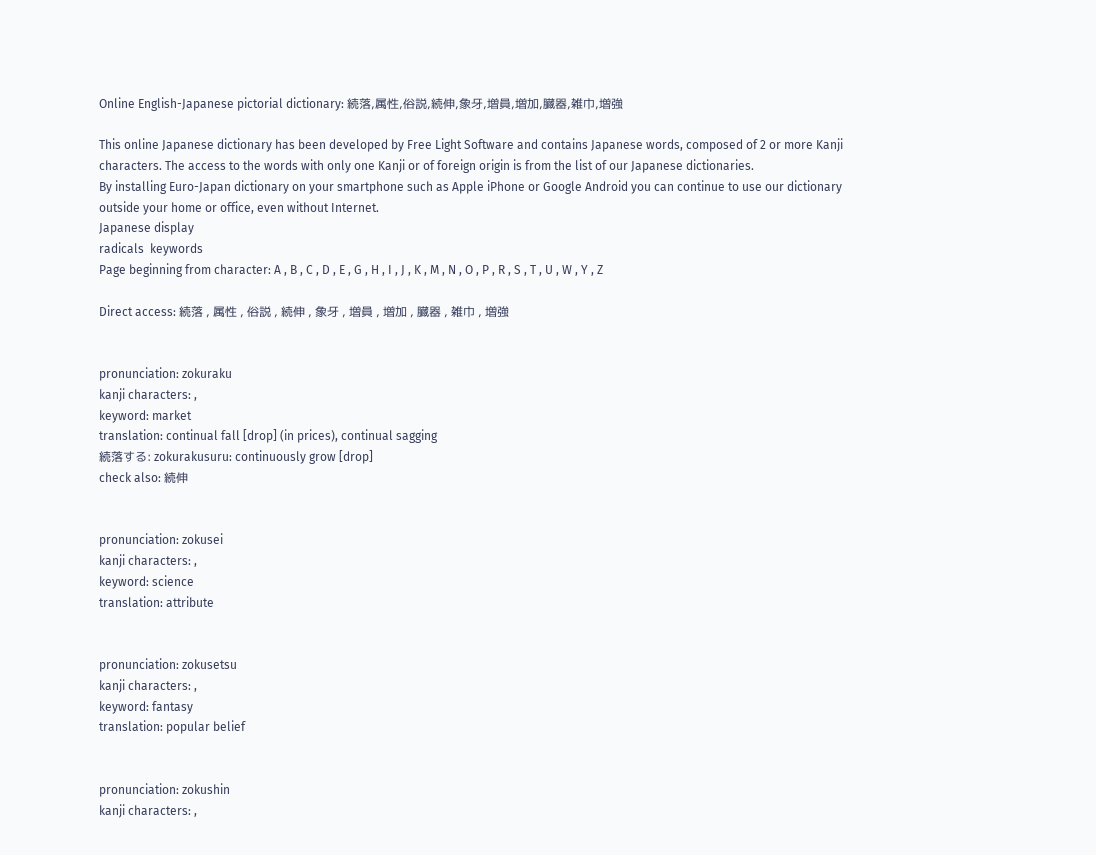Online English-Japanese pictorial dictionary: 続落,属性,俗説,続伸,象牙,増員,増加,臓器,雑巾,増強

This online Japanese dictionary has been developed by Free Light Software and contains Japanese words, composed of 2 or more Kanji characters. The access to the words with only one Kanji or of foreign origin is from the list of our Japanese dictionaries.
By installing Euro-Japan dictionary on your smartphone such as Apple iPhone or Google Android you can continue to use our dictionary outside your home or office, even without Internet.
Japanese display
radicals  keywords
Page beginning from character: A , B , C , D , E , G , H , I , J , K , M , N , O , P , R , S , T , U , W , Y , Z

Direct access: 続落 , 属性 , 俗説 , 続伸 , 象牙 , 増員 , 増加 , 臓器 , 雑巾 , 増強


pronunciation: zokuraku
kanji characters: ,
keyword: market
translation: continual fall [drop] (in prices), continual sagging
続落する: zokurakusuru: continuously grow [drop]
check also: 続伸


pronunciation: zokusei
kanji characters: ,
keyword: science
translation: attribute


pronunciation: zokusetsu
kanji characters: ,
keyword: fantasy
translation: popular belief


pronunciation: zokushin
kanji characters: ,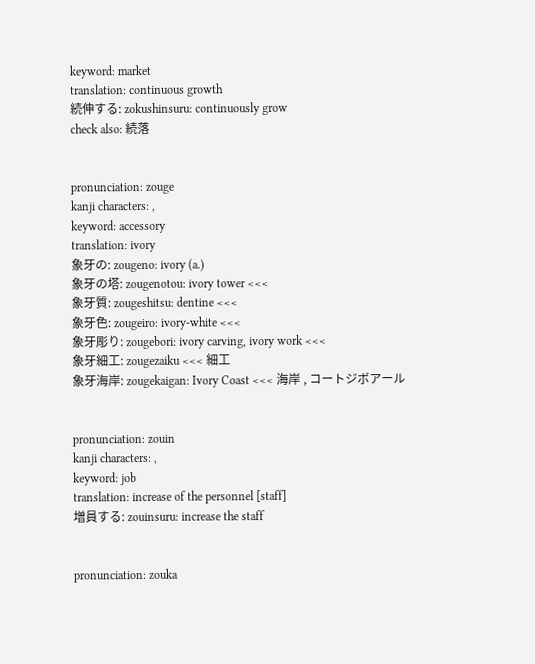keyword: market
translation: continuous growth
続伸する: zokushinsuru: continuously grow
check also: 続落


pronunciation: zouge
kanji characters: ,
keyword: accessory
translation: ivory
象牙の: zougeno: ivory (a.)
象牙の塔: zougenotou: ivory tower <<<
象牙質: zougeshitsu: dentine <<<
象牙色: zougeiro: ivory-white <<<
象牙彫り: zougebori: ivory carving, ivory work <<<
象牙細工: zougezaiku <<< 細工
象牙海岸: zougekaigan: Ivory Coast <<< 海岸 , コートジボアール


pronunciation: zouin
kanji characters: ,
keyword: job
translation: increase of the personnel [staff]
増員する: zouinsuru: increase the staff


pronunciation: zouka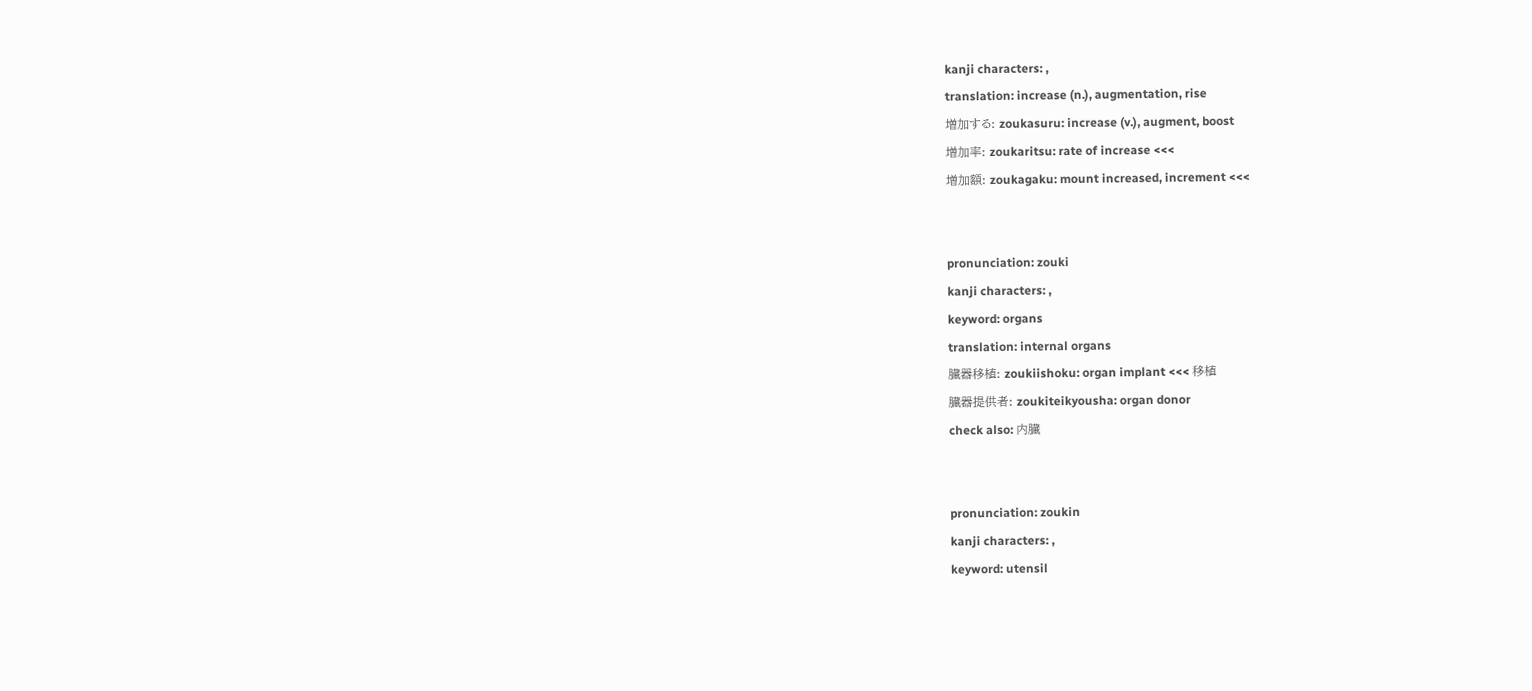kanji characters: ,
translation: increase (n.), augmentation, rise
増加する: zoukasuru: increase (v.), augment, boost
増加率: zoukaritsu: rate of increase <<<
増加額: zoukagaku: mount increased, increment <<<


pronunciation: zouki
kanji characters: ,
keyword: organs
translation: internal organs
臓器移植: zoukiishoku: organ implant <<< 移植
臓器提供者: zoukiteikyousha: organ donor
check also: 内臓


pronunciation: zoukin
kanji characters: ,
keyword: utensil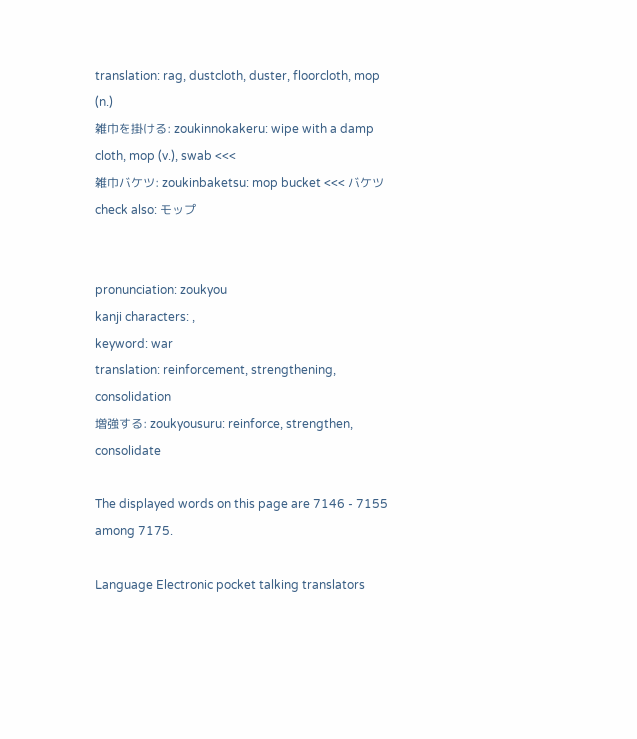translation: rag, dustcloth, duster, floorcloth, mop (n.)
雑巾を掛ける: zoukinnokakeru: wipe with a damp cloth, mop (v.), swab <<<
雑巾バケツ: zoukinbaketsu: mop bucket <<< バケツ
check also: モップ


pronunciation: zoukyou
kanji characters: ,
keyword: war
translation: reinforcement, strengthening, consolidation
増強する: zoukyousuru: reinforce, strengthen, consolidate

The displayed words on this page are 7146 - 7155 among 7175.

Language Electronic pocket talking translators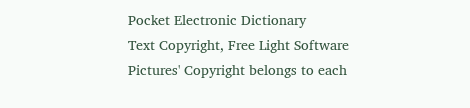Pocket Electronic Dictionary
Text Copyright, Free Light Software
Pictures' Copyright belongs to each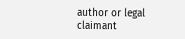author or legal claimant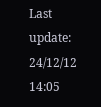Last update: 24/12/12 14:05